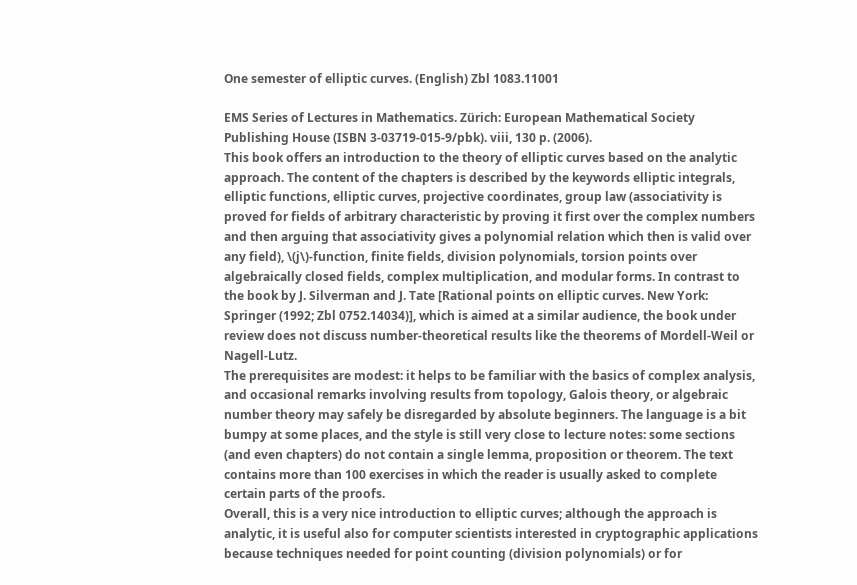One semester of elliptic curves. (English) Zbl 1083.11001

EMS Series of Lectures in Mathematics. Zürich: European Mathematical Society Publishing House (ISBN 3-03719-015-9/pbk). viii, 130 p. (2006).
This book offers an introduction to the theory of elliptic curves based on the analytic approach. The content of the chapters is described by the keywords elliptic integrals, elliptic functions, elliptic curves, projective coordinates, group law (associativity is proved for fields of arbitrary characteristic by proving it first over the complex numbers and then arguing that associativity gives a polynomial relation which then is valid over any field), \(j\)-function, finite fields, division polynomials, torsion points over algebraically closed fields, complex multiplication, and modular forms. In contrast to the book by J. Silverman and J. Tate [Rational points on elliptic curves. New York: Springer (1992; Zbl 0752.14034)], which is aimed at a similar audience, the book under review does not discuss number-theoretical results like the theorems of Mordell-Weil or Nagell-Lutz.
The prerequisites are modest: it helps to be familiar with the basics of complex analysis, and occasional remarks involving results from topology, Galois theory, or algebraic number theory may safely be disregarded by absolute beginners. The language is a bit bumpy at some places, and the style is still very close to lecture notes: some sections (and even chapters) do not contain a single lemma, proposition or theorem. The text contains more than 100 exercises in which the reader is usually asked to complete certain parts of the proofs.
Overall, this is a very nice introduction to elliptic curves; although the approach is analytic, it is useful also for computer scientists interested in cryptographic applications because techniques needed for point counting (division polynomials) or for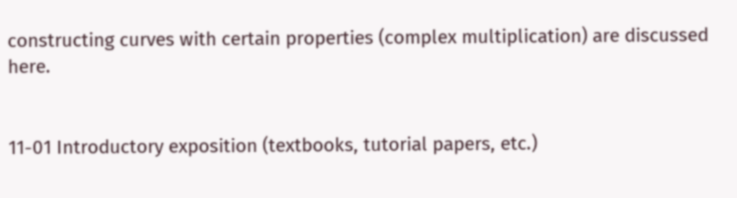constructing curves with certain properties (complex multiplication) are discussed here.


11-01 Introductory exposition (textbooks, tutorial papers, etc.)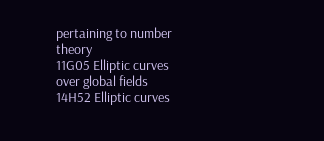pertaining to number theory
11G05 Elliptic curves over global fields
14H52 Elliptic curves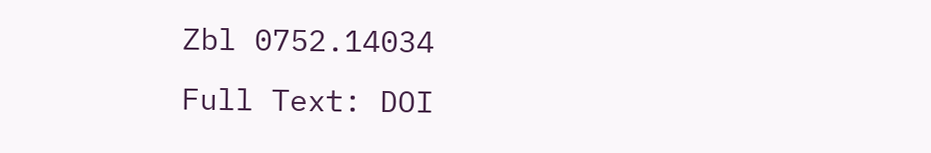Zbl 0752.14034
Full Text: DOI